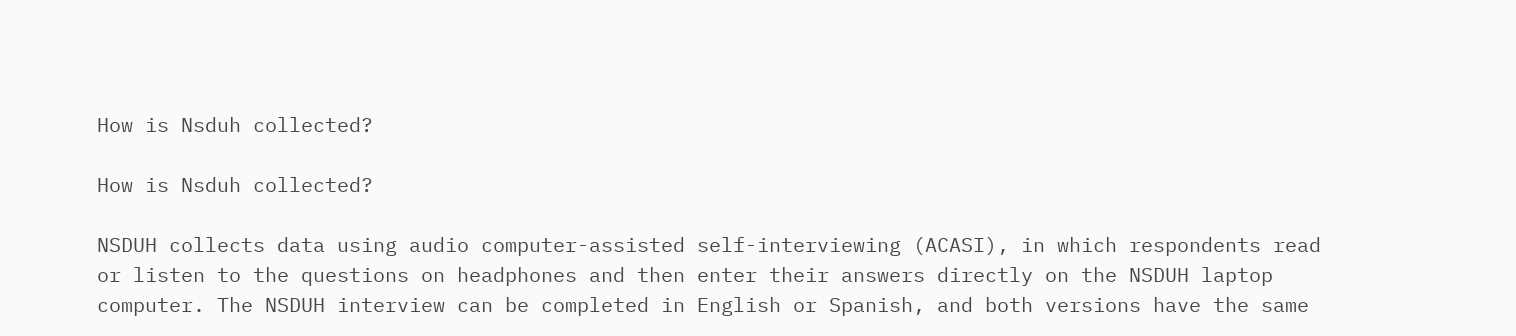How is Nsduh collected?

How is Nsduh collected?

NSDUH collects data using audio computer-assisted self-interviewing (ACASI), in which respondents read or listen to the questions on headphones and then enter their answers directly on the NSDUH laptop computer. The NSDUH interview can be completed in English or Spanish, and both versions have the same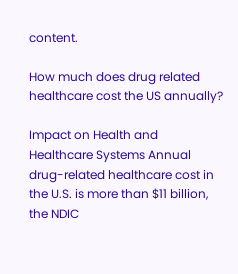content.

How much does drug related healthcare cost the US annually?

Impact on Health and Healthcare Systems Annual drug-related healthcare cost in the U.S. is more than $11 billion, the NDIC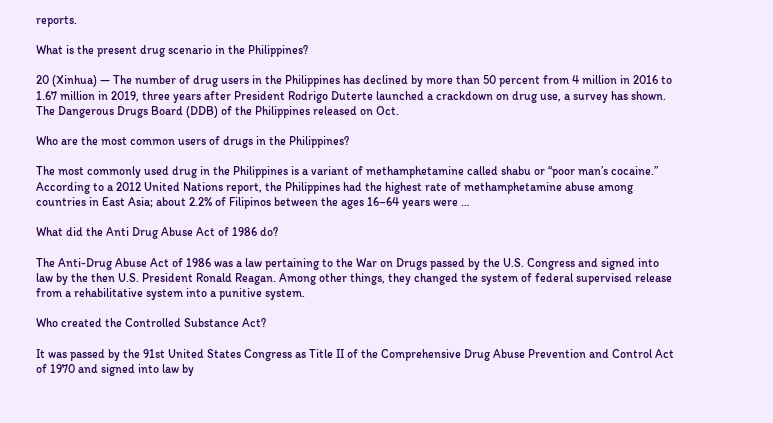reports.

What is the present drug scenario in the Philippines?

20 (Xinhua) — The number of drug users in the Philippines has declined by more than 50 percent from 4 million in 2016 to 1.67 million in 2019, three years after President Rodrigo Duterte launched a crackdown on drug use, a survey has shown. The Dangerous Drugs Board (DDB) of the Philippines released on Oct.

Who are the most common users of drugs in the Philippines?

The most commonly used drug in the Philippines is a variant of methamphetamine called shabu or “poor man’s cocaine.” According to a 2012 United Nations report, the Philippines had the highest rate of methamphetamine abuse among countries in East Asia; about 2.2% of Filipinos between the ages 16–64 years were …

What did the Anti Drug Abuse Act of 1986 do?

The Anti-Drug Abuse Act of 1986 was a law pertaining to the War on Drugs passed by the U.S. Congress and signed into law by the then U.S. President Ronald Reagan. Among other things, they changed the system of federal supervised release from a rehabilitative system into a punitive system.

Who created the Controlled Substance Act?

It was passed by the 91st United States Congress as Title II of the Comprehensive Drug Abuse Prevention and Control Act of 1970 and signed into law by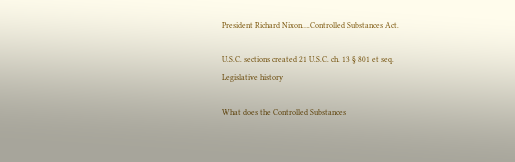President Richard Nixon….Controlled Substances Act.

U.S.C. sections created 21 U.S.C. ch. 13 § 801 et seq.
Legislative history

What does the Controlled Substances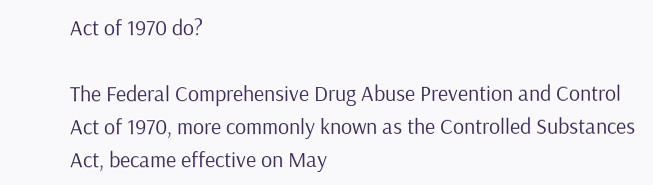Act of 1970 do?

The Federal Comprehensive Drug Abuse Prevention and Control Act of 1970, more commonly known as the Controlled Substances Act, became effective on May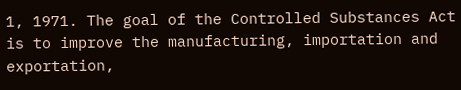1, 1971. The goal of the Controlled Substances Act is to improve the manufacturing, importation and exportation,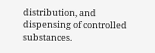distribution, and dispensing of controlled substances.